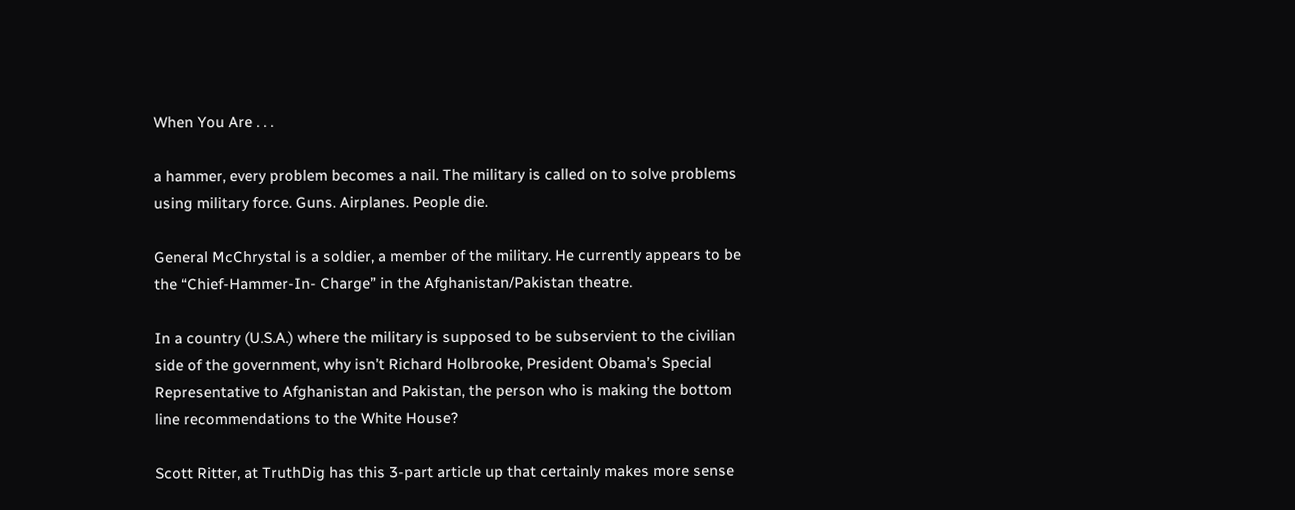When You Are . . .

a hammer, every problem becomes a nail. The military is called on to solve problems using military force. Guns. Airplanes. People die.

General McChrystal is a soldier, a member of the military. He currently appears to be the “Chief-Hammer-In- Charge” in the Afghanistan/Pakistan theatre.

In a country (U.S.A.) where the military is supposed to be subservient to the civilian side of the government, why isn’t Richard Holbrooke, President Obama’s Special Representative to Afghanistan and Pakistan, the person who is making the bottom line recommendations to the White House?

Scott Ritter, at TruthDig has this 3-part article up that certainly makes more sense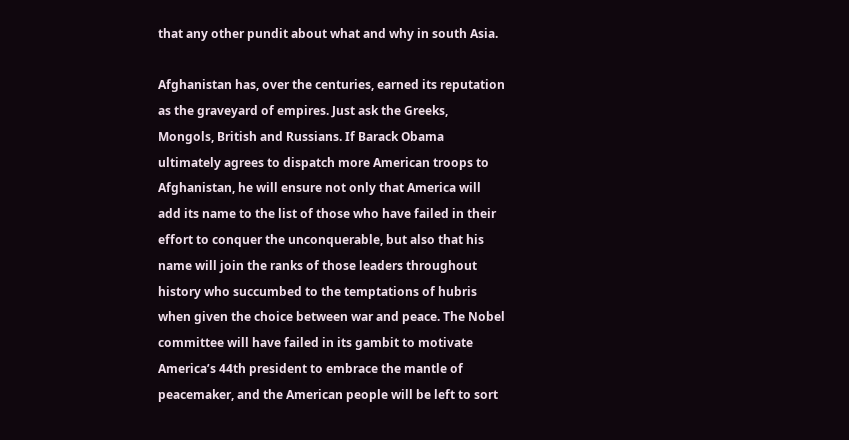that any other pundit about what and why in south Asia.

Afghanistan has, over the centuries, earned its reputation as the graveyard of empires. Just ask the Greeks, Mongols, British and Russians. If Barack Obama ultimately agrees to dispatch more American troops to Afghanistan, he will ensure not only that America will add its name to the list of those who have failed in their effort to conquer the unconquerable, but also that his name will join the ranks of those leaders throughout history who succumbed to the temptations of hubris when given the choice between war and peace. The Nobel committee will have failed in its gambit to motivate America’s 44th president to embrace the mantle of peacemaker, and the American people will be left to sort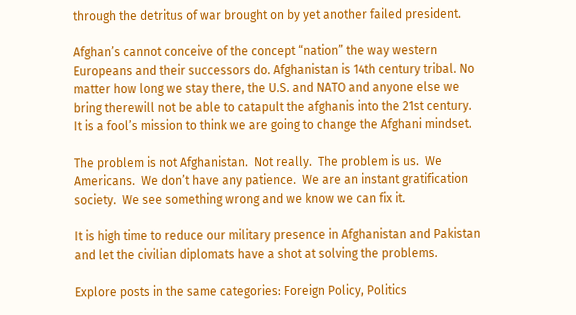through the detritus of war brought on by yet another failed president.

Afghan’s cannot conceive of the concept “nation” the way western Europeans and their successors do. Afghanistan is 14th century tribal. No matter how long we stay there, the U.S. and NATO and anyone else we bring therewill not be able to catapult the afghanis into the 21st century.  It is a fool’s mission to think we are going to change the Afghani mindset.

The problem is not Afghanistan.  Not really.  The problem is us.  We Americans.  We don’t have any patience.  We are an instant gratification society.  We see something wrong and we know we can fix it.

It is high time to reduce our military presence in Afghanistan and Pakistan and let the civilian diplomats have a shot at solving the problems.

Explore posts in the same categories: Foreign Policy, Politics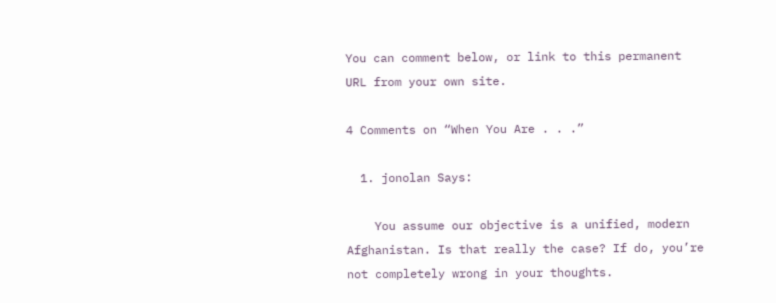You can comment below, or link to this permanent URL from your own site.

4 Comments on “When You Are . . .”

  1. jonolan Says:

    You assume our objective is a unified, modern Afghanistan. Is that really the case? If do, you’re not completely wrong in your thoughts.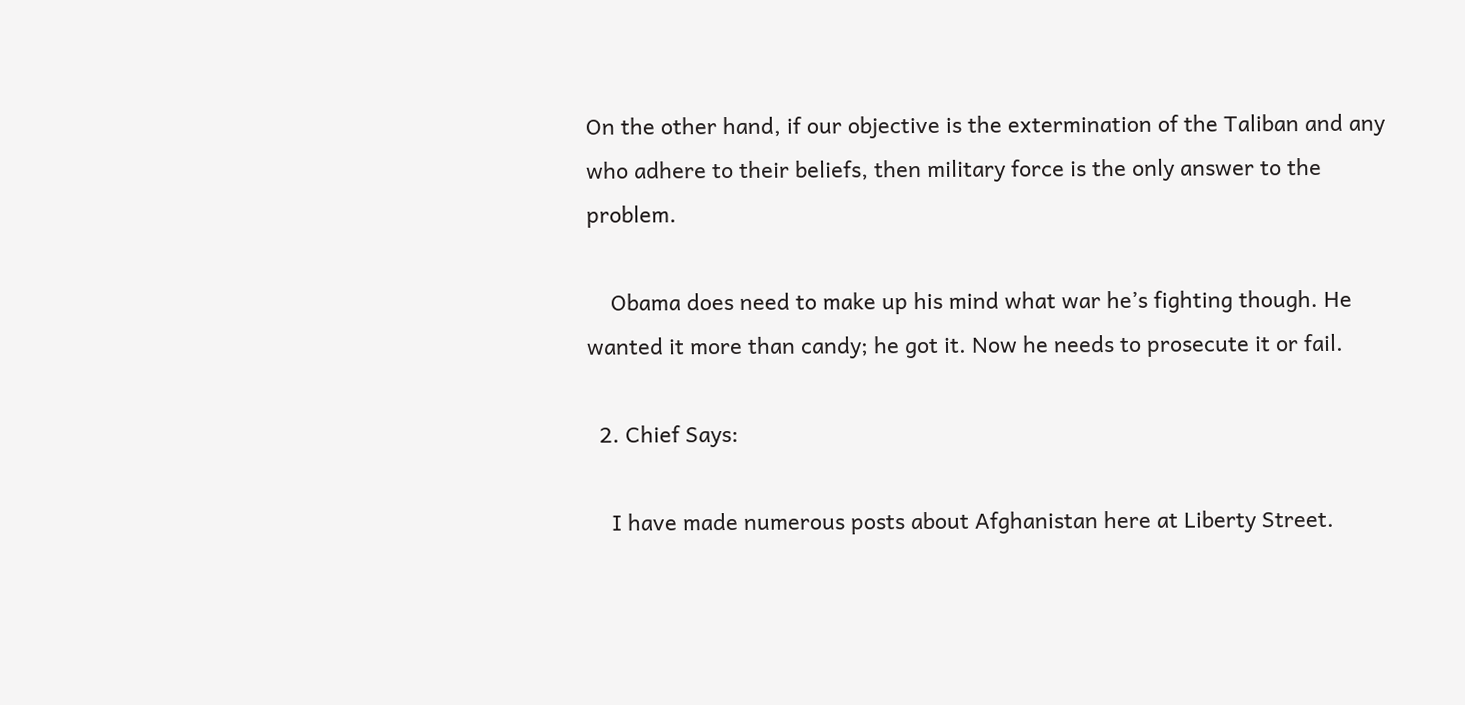On the other hand, if our objective is the extermination of the Taliban and any who adhere to their beliefs, then military force is the only answer to the problem.

    Obama does need to make up his mind what war he’s fighting though. He wanted it more than candy; he got it. Now he needs to prosecute it or fail.

  2. Chief Says:

    I have made numerous posts about Afghanistan here at Liberty Street.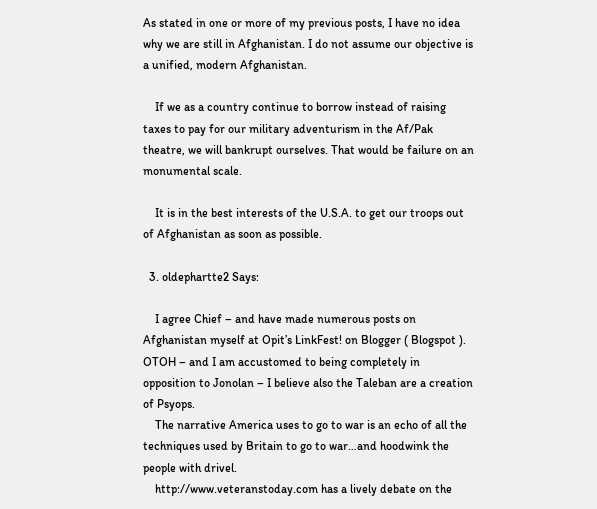As stated in one or more of my previous posts, I have no idea why we are still in Afghanistan. I do not assume our objective is a unified, modern Afghanistan.

    If we as a country continue to borrow instead of raising taxes to pay for our military adventurism in the Af/Pak theatre, we will bankrupt ourselves. That would be failure on an monumental scale.

    It is in the best interests of the U.S.A. to get our troops out of Afghanistan as soon as possible.

  3. oldephartte2 Says:

    I agree Chief – and have made numerous posts on Afghanistan myself at Opit’s LinkFest! on Blogger ( Blogspot ). OTOH – and I am accustomed to being completely in opposition to Jonolan – I believe also the Taleban are a creation of Psyops.
    The narrative America uses to go to war is an echo of all the techniques used by Britain to go to war…and hoodwink the people with drivel.
    http://www.veteranstoday.com has a lively debate on the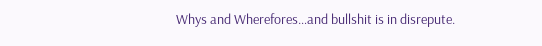Whys and Wherefores…and bullshit is in disrepute.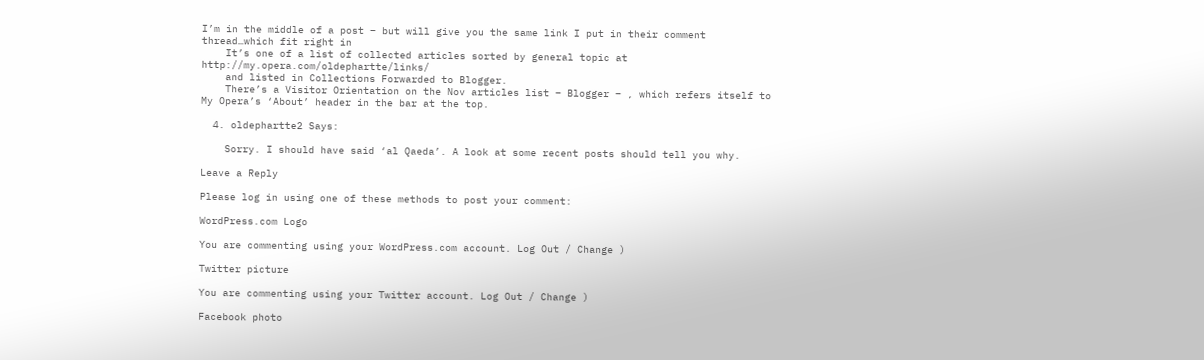I’m in the middle of a post – but will give you the same link I put in their comment thread…which fit right in
    It’s one of a list of collected articles sorted by general topic at http://my.opera.com/oldephartte/links/
    and listed in Collections Forwarded to Blogger.
    There’s a Visitor Orientation on the Nov articles list – Blogger – , which refers itself to My Opera’s ‘About’ header in the bar at the top.

  4. oldephartte2 Says:

    Sorry. I should have said ‘al Qaeda’. A look at some recent posts should tell you why.

Leave a Reply

Please log in using one of these methods to post your comment:

WordPress.com Logo

You are commenting using your WordPress.com account. Log Out / Change )

Twitter picture

You are commenting using your Twitter account. Log Out / Change )

Facebook photo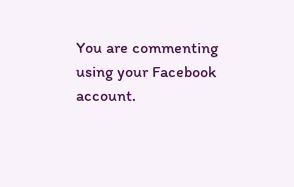You are commenting using your Facebook account.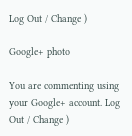Log Out / Change )

Google+ photo

You are commenting using your Google+ account. Log Out / Change )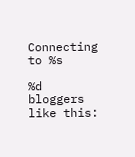Connecting to %s

%d bloggers like this: